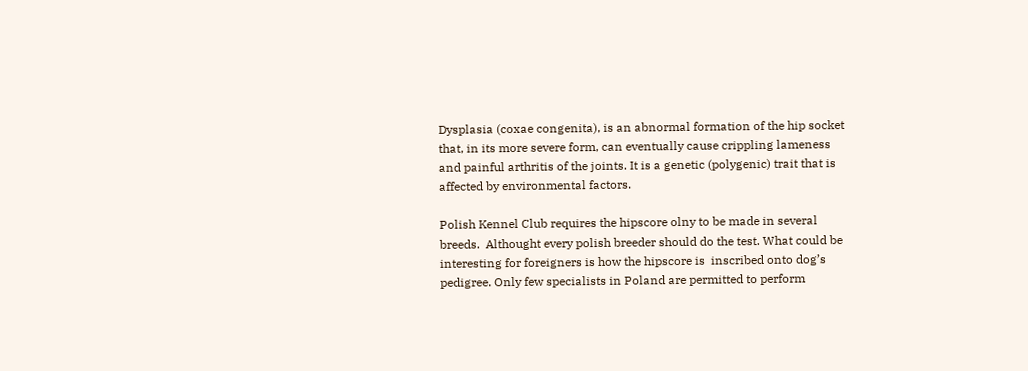Dysplasia (coxae congenita), is an abnormal formation of the hip socket that, in its more severe form, can eventually cause crippling lameness and painful arthritis of the joints. It is a genetic (polygenic) trait that is affected by environmental factors.

Polish Kennel Club requires the hipscore olny to be made in several breeds.  Althought every polish breeder should do the test. What could be interesting for foreigners is how the hipscore is  inscribed onto dog’s pedigree. Only few specialists in Poland are permitted to perform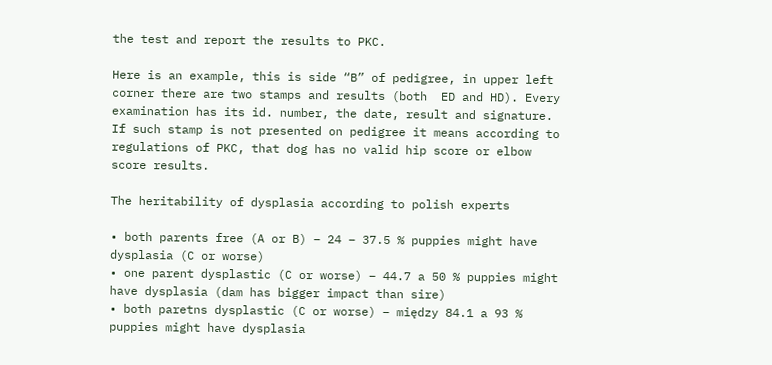the test and report the results to PKC.

Here is an example, this is side “B” of pedigree, in upper left corner there are two stamps and results (both  ED and HD). Every examination has its id. number, the date, result and signature. If such stamp is not presented on pedigree it means according to regulations of PKC, that dog has no valid hip score or elbow score results.

The heritability of dysplasia according to polish experts

• both parents free (A or B) – 24 – 37.5 % puppies might have dysplasia (C or worse)
• one parent dysplastic (C or worse) – 44.7 a 50 % puppies might have dysplasia (dam has bigger impact than sire)
• both paretns dysplastic (C or worse) – między 84.1 a 93 % puppies might have dysplasia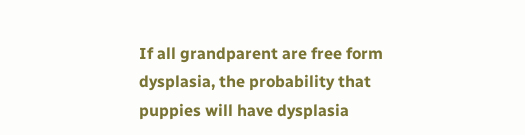If all grandparent are free form dysplasia, the probability that puppies will have dysplasia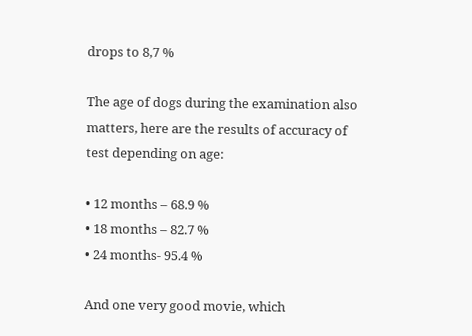drops to 8,7 %

The age of dogs during the examination also matters, here are the results of accuracy of test depending on age:

• 12 months – 68.9 %
• 18 months – 82.7 %
• 24 months- 95.4 %

And one very good movie, which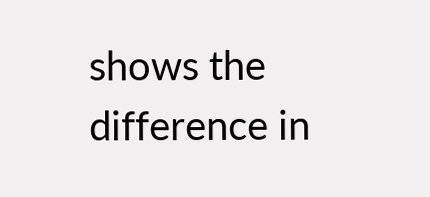shows the difference in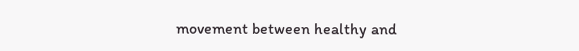movement between healthy and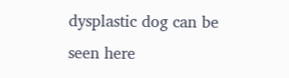dysplastic dog can be seen here